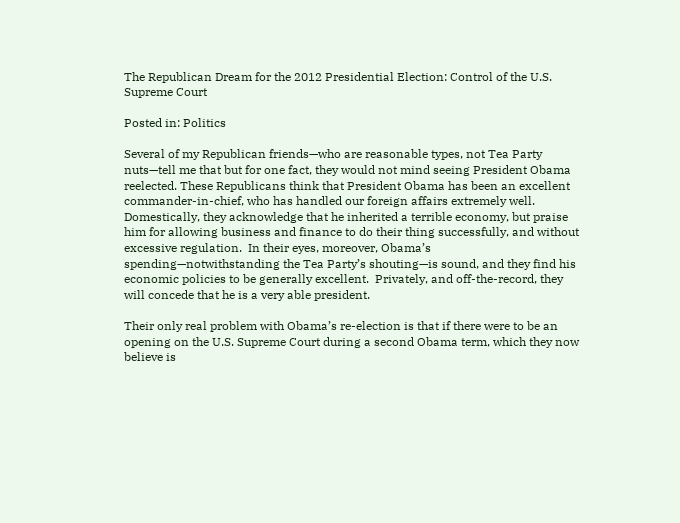The Republican Dream for the 2012 Presidential Election: Control of the U.S. Supreme Court

Posted in: Politics

Several of my Republican friends—who are reasonable types, not Tea Party nuts—tell me that but for one fact, they would not mind seeing President Obama reelected. These Republicans think that President Obama has been an excellent commander-in-chief, who has handled our foreign affairs extremely well.  Domestically, they acknowledge that he inherited a terrible economy, but praise him for allowing business and finance to do their thing successfully, and without excessive regulation.  In their eyes, moreover, Obama’s spending—notwithstanding the Tea Party’s shouting—is sound, and they find his economic policies to be generally excellent.  Privately, and off-the-record, they will concede that he is a very able president.

Their only real problem with Obama’s re-election is that if there were to be an opening on the U.S. Supreme Court during a second Obama term, which they now believe is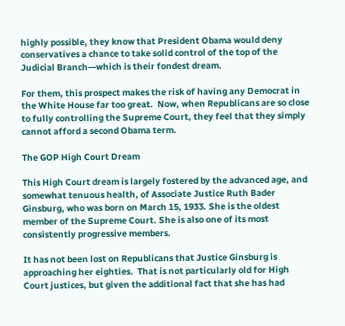highly possible, they know that President Obama would deny conservatives a chance to take solid control of the top of the Judicial Branch—which is their fondest dream.

For them, this prospect makes the risk of having any Democrat in the White House far too great.  Now, when Republicans are so close to fully controlling the Supreme Court, they feel that they simply cannot afford a second Obama term.

The GOP High Court Dream

This High Court dream is largely fostered by the advanced age, and somewhat tenuous health, of Associate Justice Ruth Bader Ginsburg, who was born on March 15, 1933. She is the oldest member of the Supreme Court. She is also one of its most consistently progressive members.

It has not been lost on Republicans that Justice Ginsburg is approaching her eighties.  That is not particularly old for High Court justices, but given the additional fact that she has had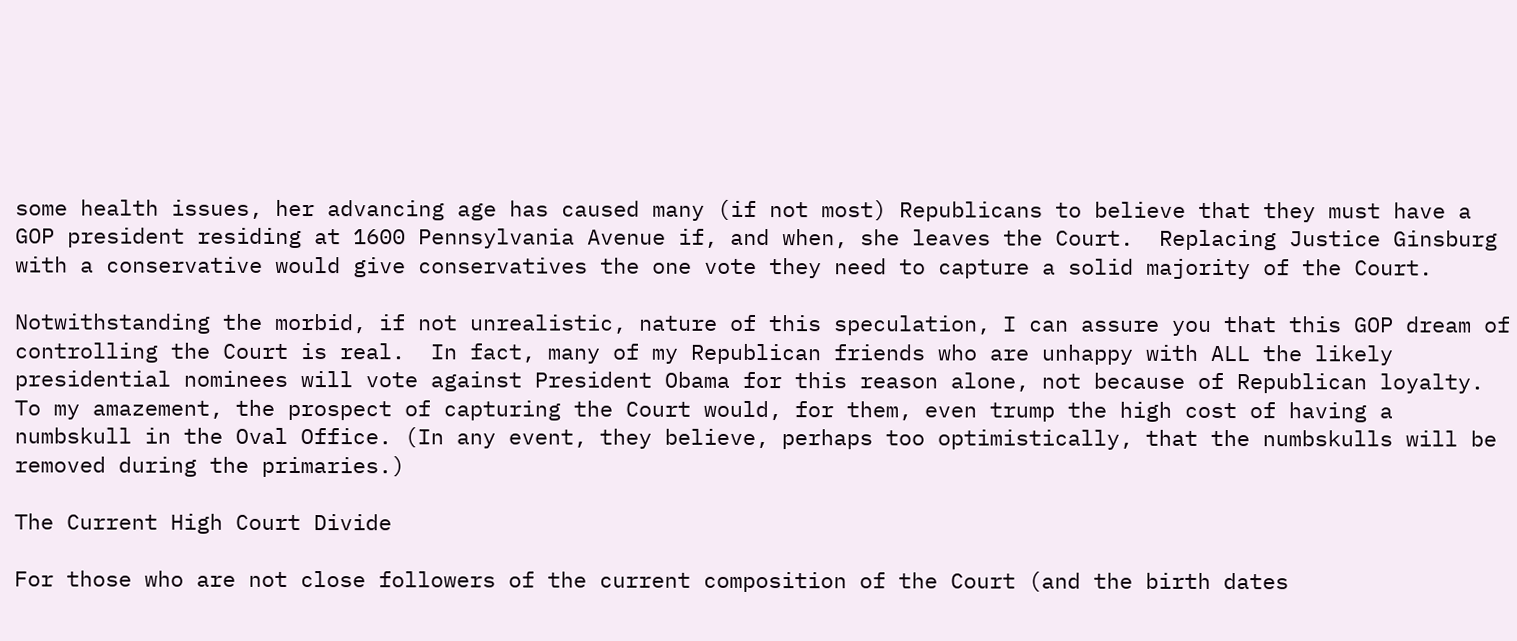some health issues, her advancing age has caused many (if not most) Republicans to believe that they must have a GOP president residing at 1600 Pennsylvania Avenue if, and when, she leaves the Court.  Replacing Justice Ginsburg with a conservative would give conservatives the one vote they need to capture a solid majority of the Court.

Notwithstanding the morbid, if not unrealistic, nature of this speculation, I can assure you that this GOP dream of controlling the Court is real.  In fact, many of my Republican friends who are unhappy with ALL the likely presidential nominees will vote against President Obama for this reason alone, not because of Republican loyalty.  To my amazement, the prospect of capturing the Court would, for them, even trump the high cost of having a numbskull in the Oval Office. (In any event, they believe, perhaps too optimistically, that the numbskulls will be removed during the primaries.)

The Current High Court Divide

For those who are not close followers of the current composition of the Court (and the birth dates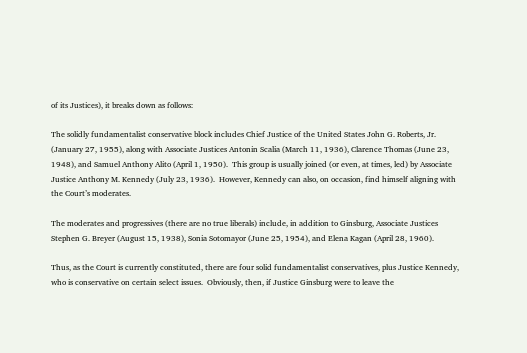of its Justices), it breaks down as follows:

The solidly fundamentalist conservative block includes Chief Justice of the United States John G. Roberts, Jr. (January 27, 1955), along with Associate Justices Antonin Scalia (March 11, 1936), Clarence Thomas (June 23, 1948), and Samuel Anthony Alito (April 1, 1950).  This group is usually joined (or even, at times, led) by Associate Justice Anthony M. Kennedy (July 23, 1936).  However, Kennedy can also, on occasion, find himself aligning with the Court’s moderates.

The moderates and progressives (there are no true liberals) include, in addition to Ginsburg, Associate Justices Stephen G. Breyer (August 15, 1938), Sonia Sotomayor (June 25, 1954), and Elena Kagan (April 28, 1960).

Thus, as the Court is currently constituted, there are four solid fundamentalist conservatives, plus Justice Kennedy, who is conservative on certain select issues.  Obviously, then, if Justice Ginsburg were to leave the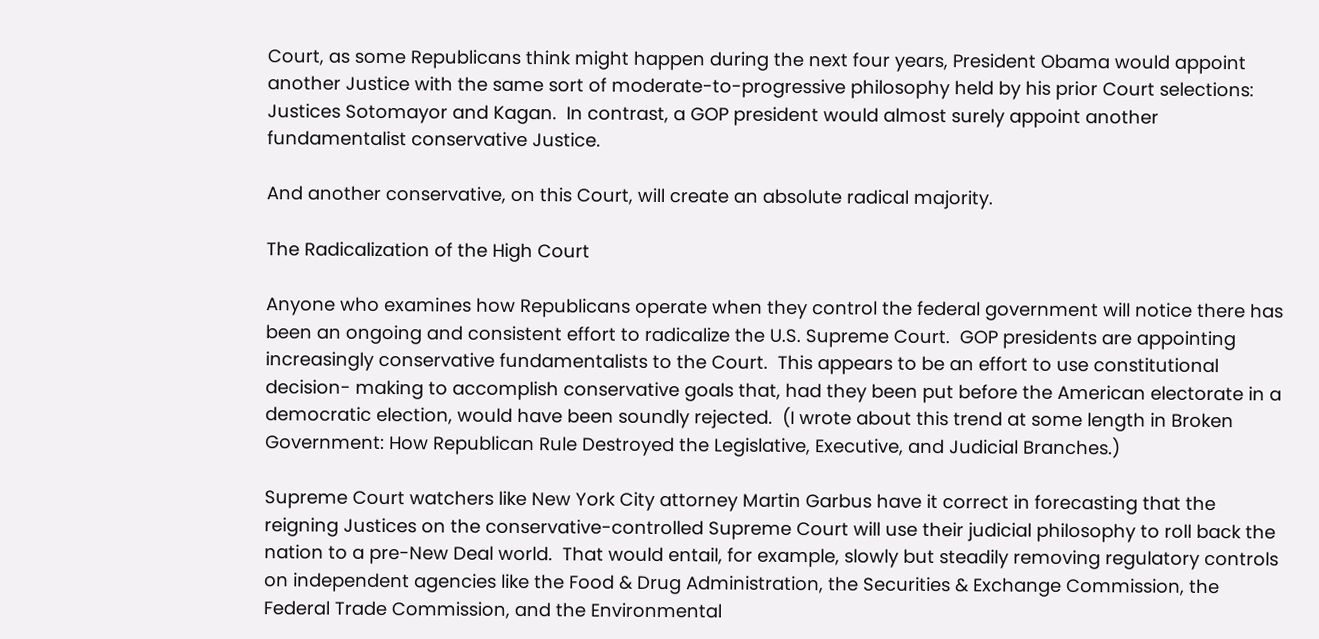Court, as some Republicans think might happen during the next four years, President Obama would appoint another Justice with the same sort of moderate-to-progressive philosophy held by his prior Court selections: Justices Sotomayor and Kagan.  In contrast, a GOP president would almost surely appoint another fundamentalist conservative Justice.

And another conservative, on this Court, will create an absolute radical majority.

The Radicalization of the High Court

Anyone who examines how Republicans operate when they control the federal government will notice there has been an ongoing and consistent effort to radicalize the U.S. Supreme Court.  GOP presidents are appointing increasingly conservative fundamentalists to the Court.  This appears to be an effort to use constitutional decision- making to accomplish conservative goals that, had they been put before the American electorate in a democratic election, would have been soundly rejected.  (I wrote about this trend at some length in Broken Government: How Republican Rule Destroyed the Legislative, Executive, and Judicial Branches.)

Supreme Court watchers like New York City attorney Martin Garbus have it correct in forecasting that the reigning Justices on the conservative-controlled Supreme Court will use their judicial philosophy to roll back the nation to a pre-New Deal world.  That would entail, for example, slowly but steadily removing regulatory controls on independent agencies like the Food & Drug Administration, the Securities & Exchange Commission, the Federal Trade Commission, and the Environmental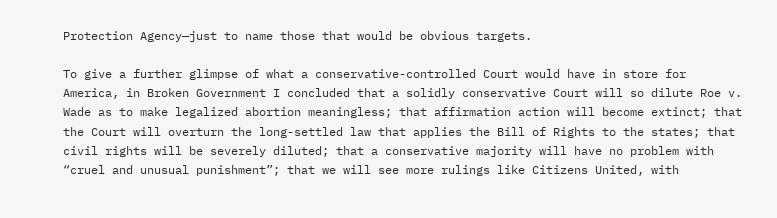Protection Agency—just to name those that would be obvious targets.

To give a further glimpse of what a conservative-controlled Court would have in store for America, in Broken Government I concluded that a solidly conservative Court will so dilute Roe v. Wade as to make legalized abortion meaningless; that affirmation action will become extinct; that the Court will overturn the long-settled law that applies the Bill of Rights to the states; that civil rights will be severely diluted; that a conservative majority will have no problem with “cruel and unusual punishment”; that we will see more rulings like Citizens United, with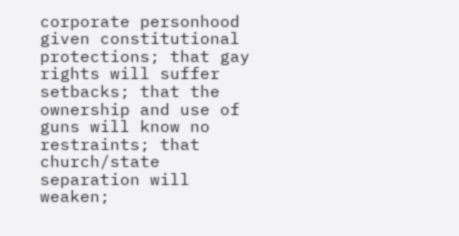corporate personhood given constitutional protections; that gay rights will suffer setbacks; that the ownership and use of guns will know no restraints; that church/state separation will weaken;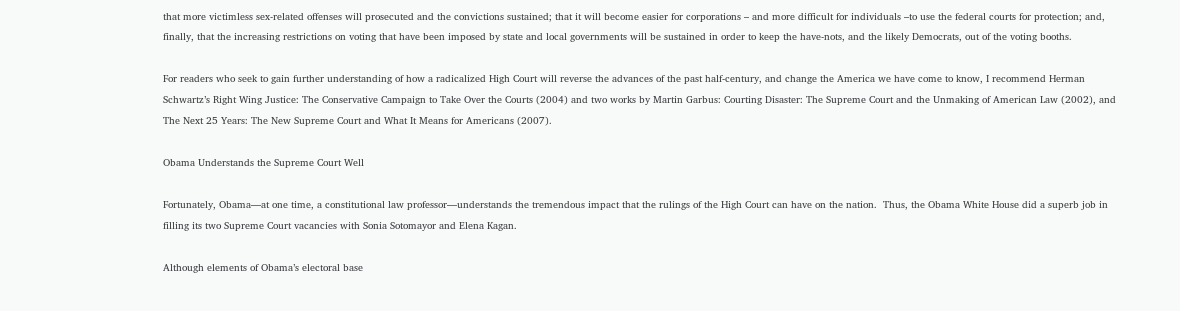that more victimless sex-related offenses will prosecuted and the convictions sustained; that it will become easier for corporations – and more difficult for individuals –to use the federal courts for protection; and, finally, that the increasing restrictions on voting that have been imposed by state and local governments will be sustained in order to keep the have-nots, and the likely Democrats, out of the voting booths.

For readers who seek to gain further understanding of how a radicalized High Court will reverse the advances of the past half-century, and change the America we have come to know, I recommend Herman Schwartz’s Right Wing Justice: The Conservative Campaign to Take Over the Courts (2004) and two works by Martin Garbus: Courting Disaster: The Supreme Court and the Unmaking of American Law (2002), and The Next 25 Years: The New Supreme Court and What It Means for Americans (2007).

Obama Understands the Supreme Court Well

Fortunately, Obama—at one time, a constitutional law professor—understands the tremendous impact that the rulings of the High Court can have on the nation.  Thus, the Obama White House did a superb job in filling its two Supreme Court vacancies with Sonia Sotomayor and Elena Kagan.

Although elements of Obama’s electoral base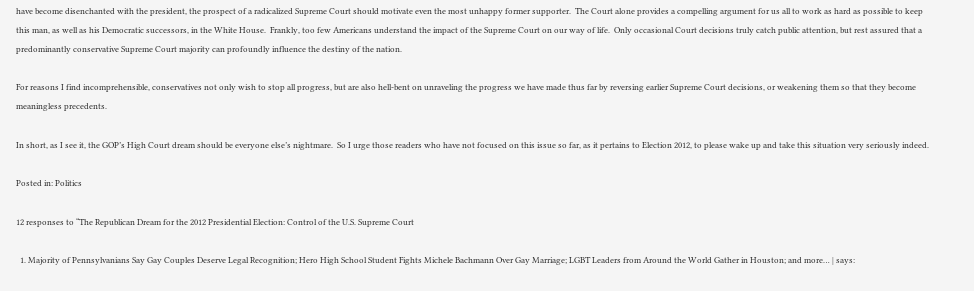have become disenchanted with the president, the prospect of a radicalized Supreme Court should motivate even the most unhappy former supporter.  The Court alone provides a compelling argument for us all to work as hard as possible to keep this man, as well as his Democratic successors, in the White House.  Frankly, too few Americans understand the impact of the Supreme Court on our way of life.  Only occasional Court decisions truly catch public attention, but rest assured that a predominantly conservative Supreme Court majority can profoundly influence the destiny of the nation.

For reasons I find incomprehensible, conservatives not only wish to stop all progress, but are also hell-bent on unraveling the progress we have made thus far by reversing earlier Supreme Court decisions, or weakening them so that they become meaningless precedents.

In short, as I see it, the GOP’s High Court dream should be everyone else’s nightmare.  So I urge those readers who have not focused on this issue so far, as it pertains to Election 2012, to please wake up and take this situation very seriously indeed.

Posted in: Politics

12 responses to “The Republican Dream for the 2012 Presidential Election: Control of the U.S. Supreme Court

  1. Majority of Pennsylvanians Say Gay Couples Deserve Legal Recognition; Hero High School Student Fights Michele Bachmann Over Gay Marriage; LGBT Leaders from Around the World Gather in Houston; and more… | says: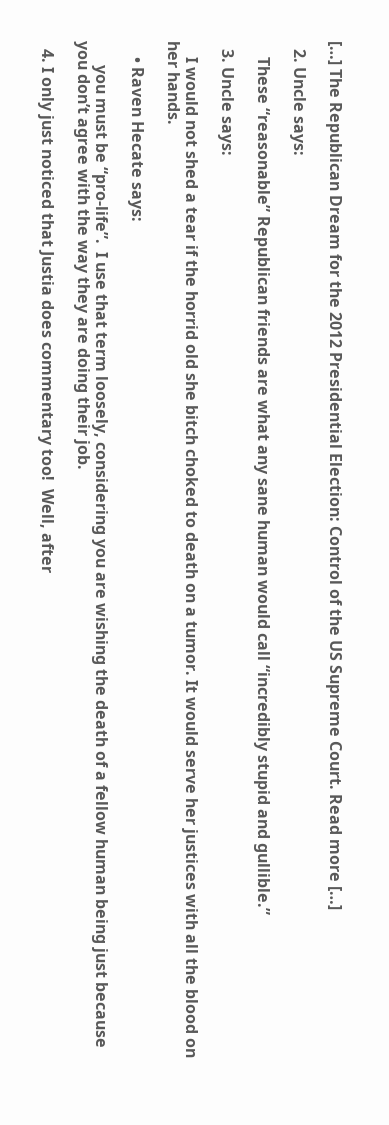[…] The Republican Dream for the 2012 Presidential Election: Control of the US Supreme Court. Read more […]

  2. Uncle says:

    These “reasonable” Republican friends are what any sane human would call “incredibly stupid and gullible.”

  3. Uncle says:

    I would not shed a tear if the horrid old she bitch choked to death on a tumor. It would serve her justices with all the blood on her hands.

    • Raven Hecate says:

      you must be “pro-life”.  I use that term loosely, considering you are wishing the death of a fellow human being just because you don’t agree with the way they are doing their job.

  4. I only just noticed that Justia does commentary too!  Well, after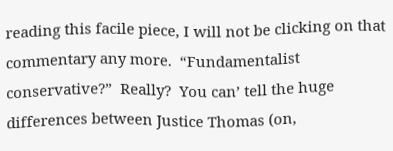reading this facile piece, I will not be clicking on that commentary any more.  “Fundamentalist conservative?”  Really?  You can’ tell the huge differences between Justice Thomas (on,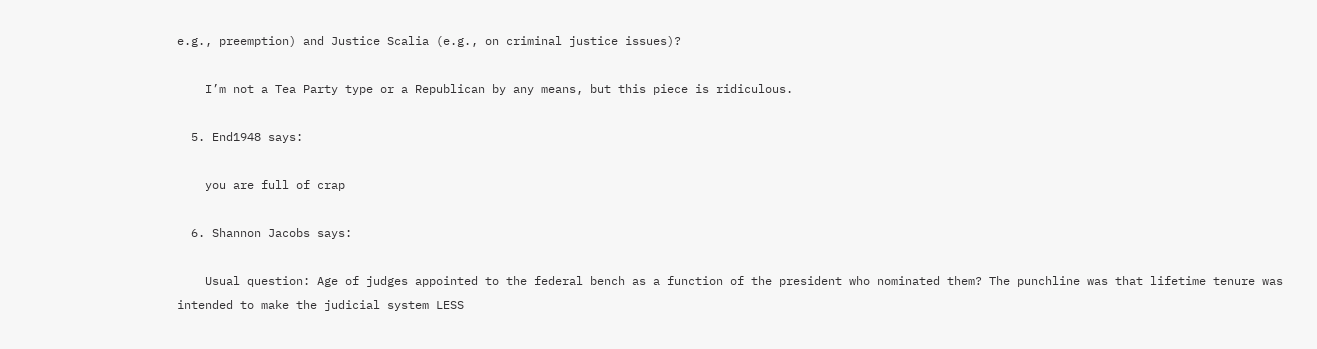e.g., preemption) and Justice Scalia (e.g., on criminal justice issues)?

    I’m not a Tea Party type or a Republican by any means, but this piece is ridiculous.

  5. End1948 says:

    you are full of crap

  6. Shannon Jacobs says:

    Usual question: Age of judges appointed to the federal bench as a function of the president who nominated them? The punchline was that lifetime tenure was intended to make the judicial system LESS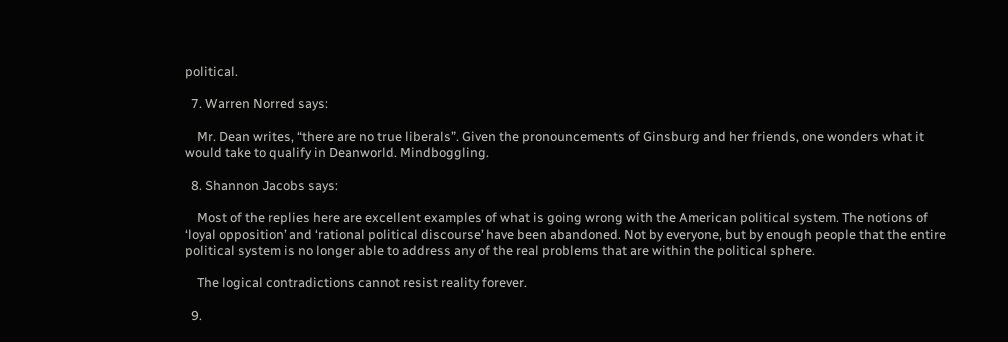political.

  7. Warren Norred says:

    Mr. Dean writes, “there are no true liberals”. Given the pronouncements of Ginsburg and her friends, one wonders what it would take to qualify in Deanworld. Mindboggling.

  8. Shannon Jacobs says:

    Most of the replies here are excellent examples of what is going wrong with the American political system. The notions of ‘loyal opposition’ and ‘rational political discourse’ have been abandoned. Not by everyone, but by enough people that the entire political system is no longer able to address any of the real problems that are within the political sphere.

    The logical contradictions cannot resist reality forever.

  9.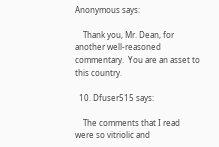Anonymous says:

    Thank you, Mr. Dean, for another well-reasoned commentary.  You are an asset to this country.

  10. Dfuser515 says:

    The comments that I read were so vitriolic and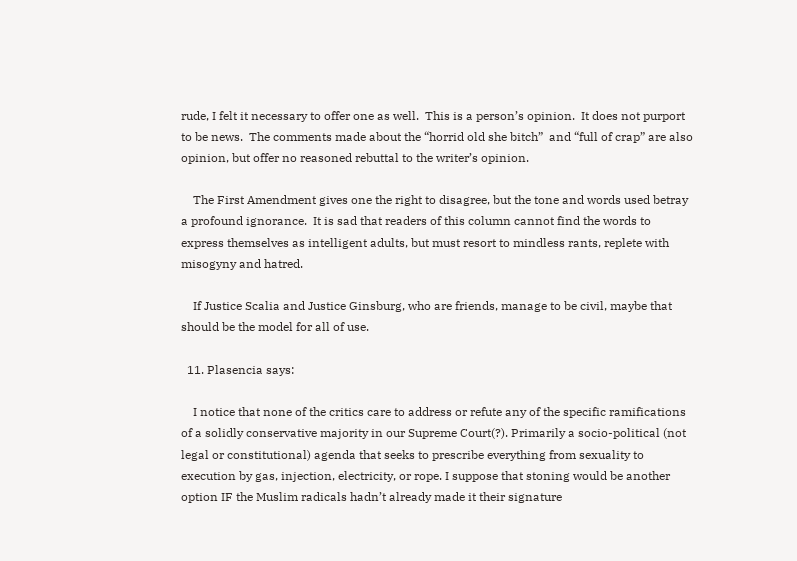rude, I felt it necessary to offer one as well.  This is a person’s opinion.  It does not purport to be news.  The comments made about the “horrid old she bitch”  and “full of crap” are also opinion, but offer no reasoned rebuttal to the writer’s opinion.

    The First Amendment gives one the right to disagree, but the tone and words used betray a profound ignorance.  It is sad that readers of this column cannot find the words to express themselves as intelligent adults, but must resort to mindless rants, replete with misogyny and hatred.

    If Justice Scalia and Justice Ginsburg, who are friends, manage to be civil, maybe that should be the model for all of use.

  11. Plasencia says:

    I notice that none of the critics care to address or refute any of the specific ramifications of a solidly conservative majority in our Supreme Court(?). Primarily a socio-political (not legal or constitutional) agenda that seeks to prescribe everything from sexuality to execution by gas, injection, electricity, or rope. I suppose that stoning would be another option IF the Muslim radicals hadn’t already made it their signature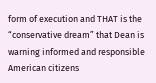form of execution and THAT is the “conservative dream” that Dean is warning informed and responsible American citizens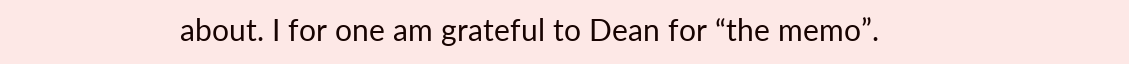about. I for one am grateful to Dean for “the memo”.